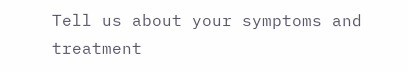Tell us about your symptoms and treatment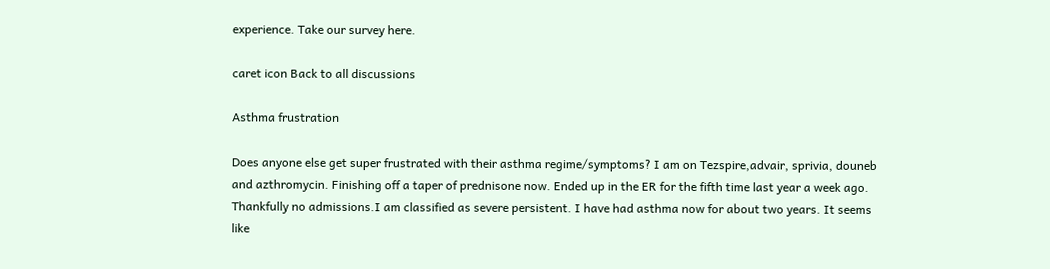experience. Take our survey here.

caret icon Back to all discussions

Asthma frustration

Does anyone else get super frustrated with their asthma regime/symptoms? I am on Tezspire,advair, sprivia, douneb and azthromycin. Finishing off a taper of prednisone now. Ended up in the ER for the fifth time last year a week ago. Thankfully no admissions.I am classified as severe persistent. I have had asthma now for about two years. It seems like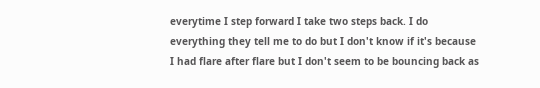everytime I step forward I take two steps back. I do everything they tell me to do but I don't know if it's because I had flare after flare but I don't seem to be bouncing back as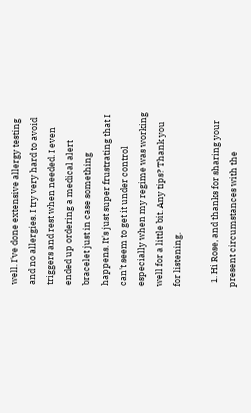well. I've done extensive allergy testing and no allergies. I try very hard to avoid triggers and rest when needed. I even ended up ordering a medical alert bracelet just in case something happens. It's just super frustrating that I can't seem to get it under control especially when my regime was working well for a little bit. Any tips? Thank you for listening.

  1. Hi Rose, and thanks for sharing your present circumstances with the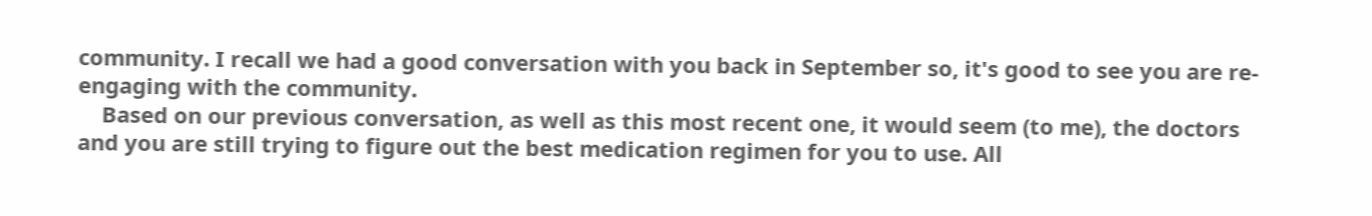community. I recall we had a good conversation with you back in September so, it's good to see you are re-engaging with the community.
    Based on our previous conversation, as well as this most recent one, it would seem (to me), the doctors and you are still trying to figure out the best medication regimen for you to use. All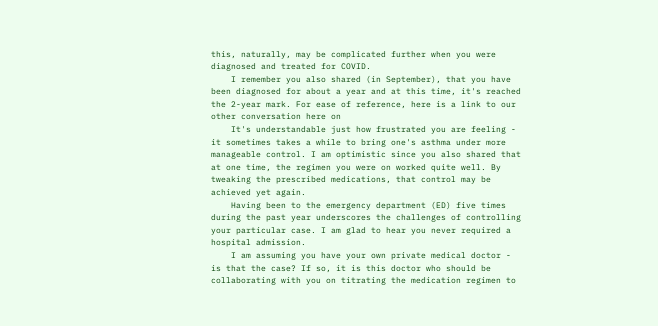this, naturally, may be complicated further when you were diagnosed and treated for COVID.
    I remember you also shared (in September), that you have been diagnosed for about a year and at this time, it's reached the 2-year mark. For ease of reference, here is a link to our other conversation here on
    It's understandable just how frustrated you are feeling - it sometimes takes a while to bring one's asthma under more manageable control. I am optimistic since you also shared that at one time, the regimen you were on worked quite well. By tweaking the prescribed medications, that control may be achieved yet again.
    Having been to the emergency department (ED) five times during the past year underscores the challenges of controlling your particular case. I am glad to hear you never required a hospital admission.
    I am assuming you have your own private medical doctor - is that the case? If so, it is this doctor who should be collaborating with you on titrating the medication regimen to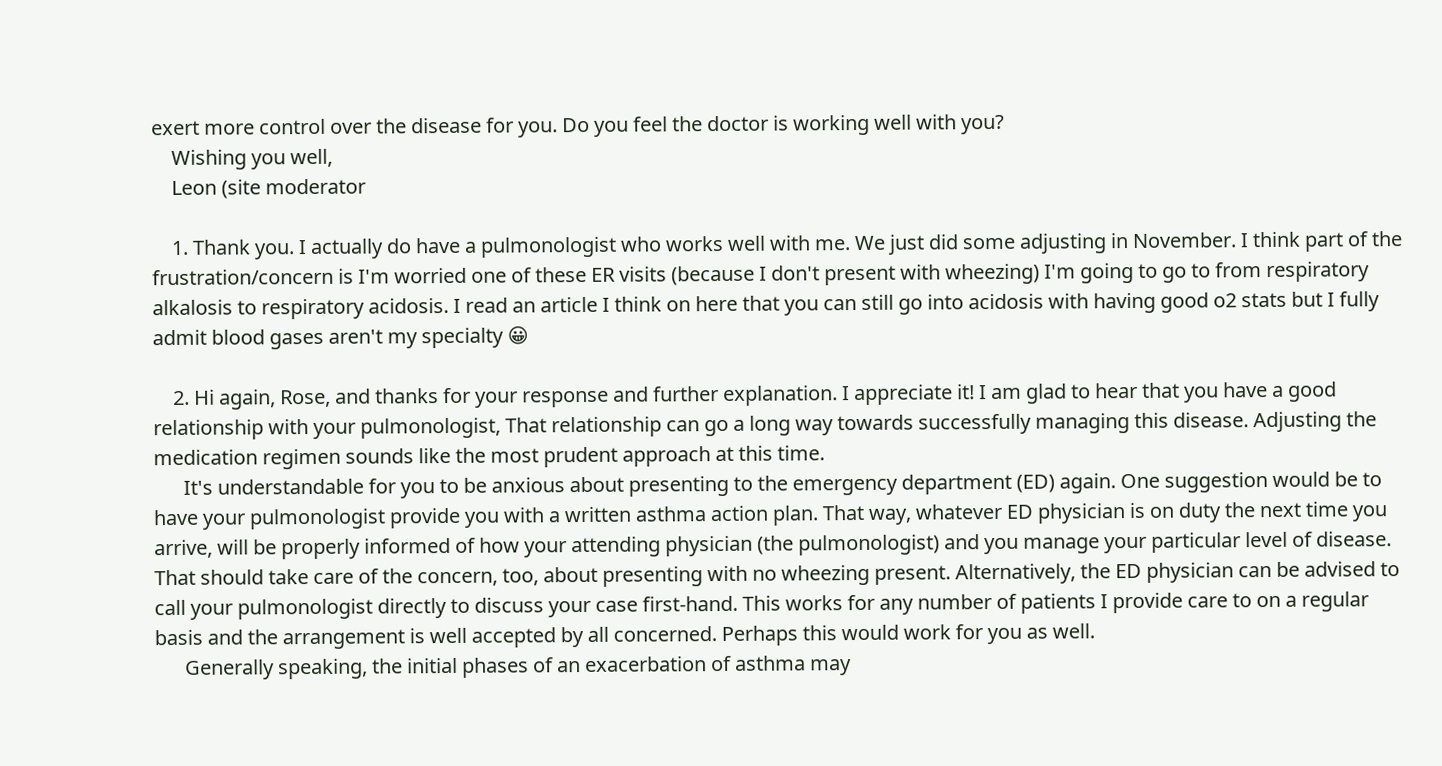exert more control over the disease for you. Do you feel the doctor is working well with you?
    Wishing you well,
    Leon (site moderator

    1. Thank you. I actually do have a pulmonologist who works well with me. We just did some adjusting in November. I think part of the frustration/concern is I'm worried one of these ER visits (because I don't present with wheezing) I'm going to go to from respiratory alkalosis to respiratory acidosis. I read an article I think on here that you can still go into acidosis with having good o2 stats but I fully admit blood gases aren't my specialty 😀

    2. Hi again, Rose, and thanks for your response and further explanation. I appreciate it! I am glad to hear that you have a good relationship with your pulmonologist, That relationship can go a long way towards successfully managing this disease. Adjusting the medication regimen sounds like the most prudent approach at this time.
      It's understandable for you to be anxious about presenting to the emergency department (ED) again. One suggestion would be to have your pulmonologist provide you with a written asthma action plan. That way, whatever ED physician is on duty the next time you arrive, will be properly informed of how your attending physician (the pulmonologist) and you manage your particular level of disease. That should take care of the concern, too, about presenting with no wheezing present. Alternatively, the ED physician can be advised to call your pulmonologist directly to discuss your case first-hand. This works for any number of patients I provide care to on a regular basis and the arrangement is well accepted by all concerned. Perhaps this would work for you as well.
      Generally speaking, the initial phases of an exacerbation of asthma may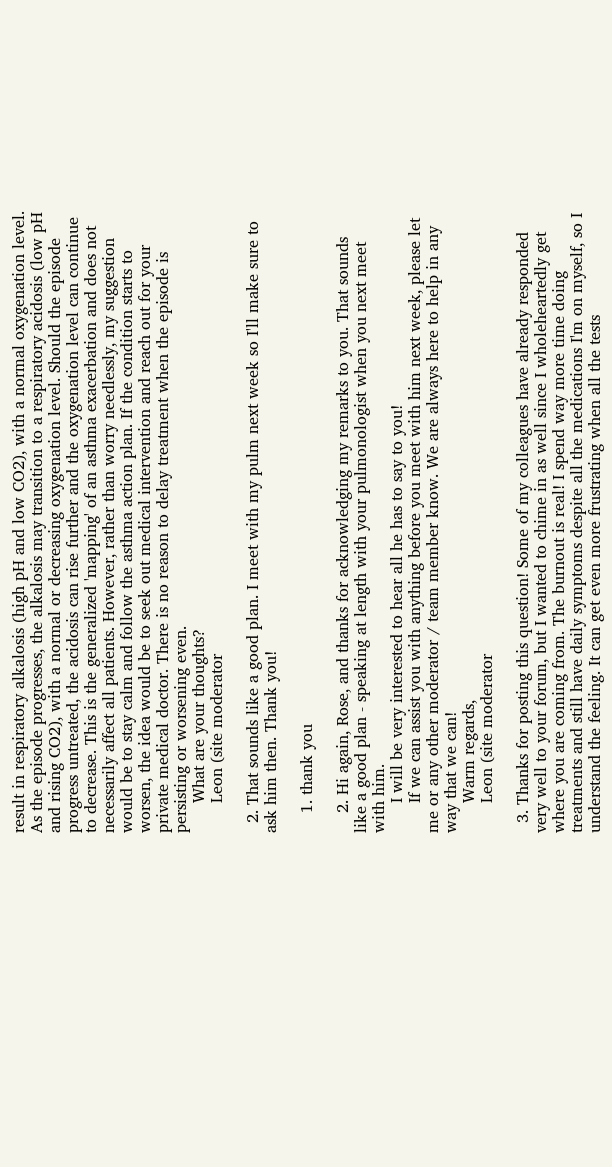result in respiratory alkalosis (high pH and low CO2), with a normal oxygenation level. As the episode progresses, the alkalosis may transition to a respiratory acidosis (low pH and rising CO2), with a normal or decreasing oxygenation level. Should the episode progress untreated, the acidosis can rise further and the oxygenation level can continue to decrease. This is the generalized 'mapping' of an asthma exacerbation and does not necessarily affect all patients. However, rather than worry needlessly, my suggestion would be to stay calm and follow the asthma action plan. If the condition starts to worsen, the idea would be to seek out medical intervention and reach out for your private medical doctor. There is no reason to delay treatment when the episode is persisting or worsening even.
      What are your thoughts?
      Leon (site moderator

  2. That sounds like a good plan. I meet with my pulm next week so I'll make sure to ask him then. Thank you!

    1. thank you

    2. Hi again, Rose, and thanks for acknowledging my remarks to you. That sounds like a good plan - speaking at length with your pulmonologist when you next meet with him.
      I will be very interested to hear all he has to say to you!
      If we can assist you with anything before you meet with him next week, please let me or any other moderator / team member know. We are always here to help in any way that we can!
      Warm regards,
      Leon (site moderator

  3. Thanks for posting this question! Some of my colleagues have already responded very well to your forum, but I wanted to chime in as well since I wholeheartedly get where you are coming from. The burnout is real! I spend way more time doing treatments and still have daily symptoms despite all the medications I'm on myself, so I understand the feeling. It can get even more frustrating when all the tests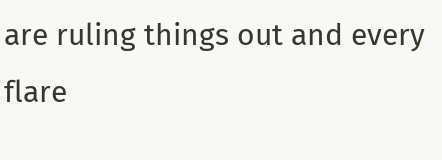are ruling things out and every flare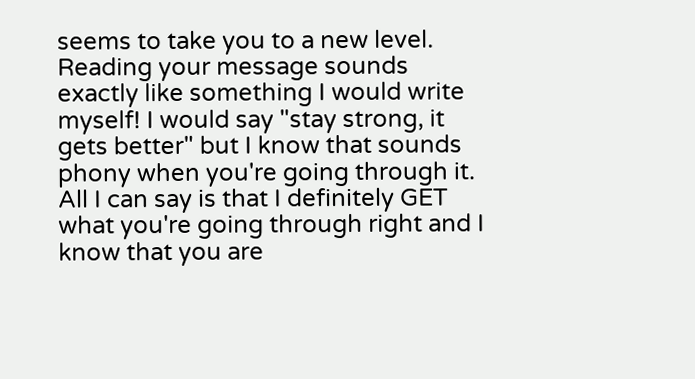seems to take you to a new level. Reading your message sounds exactly like something I would write myself! I would say "stay strong, it gets better" but I know that sounds phony when you're going through it. All I can say is that I definitely GET what you're going through right and I know that you are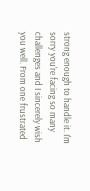strong enough to handle it. I'm sorry you're facing so many challenges and I sincerely wish you well. From one frustrated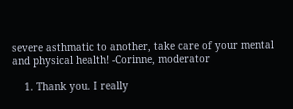severe asthmatic to another, take care of your mental and physical health! -Corinne, moderator

    1. Thank you. I really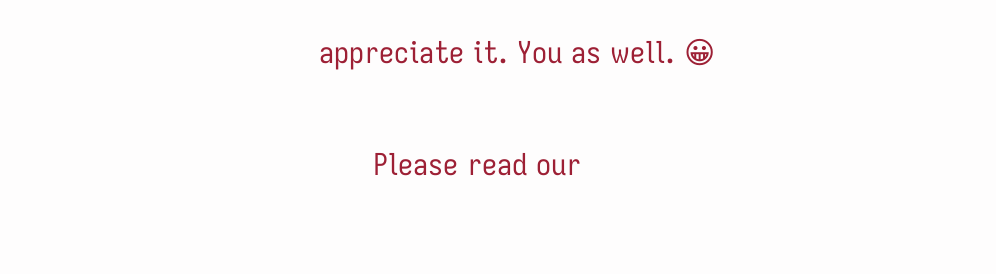appreciate it. You as well. 😀

      Please read our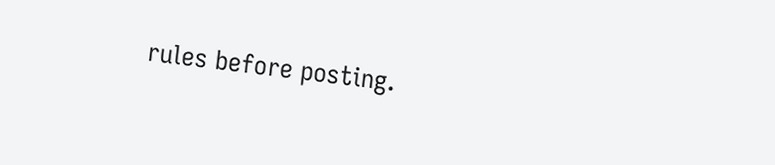rules before posting.